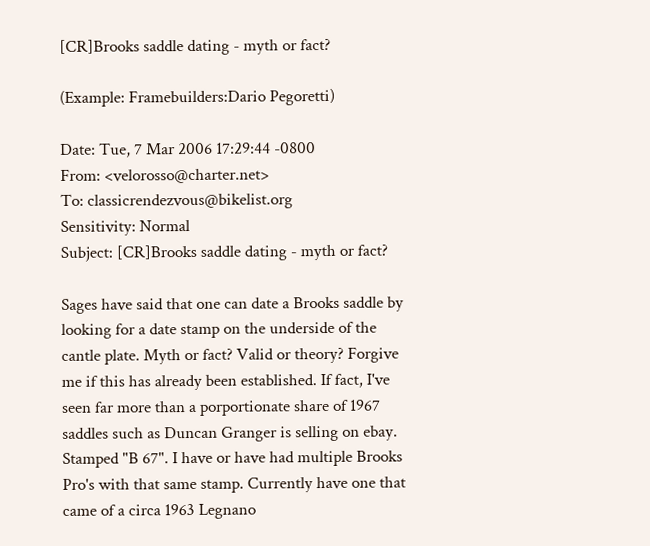[CR]Brooks saddle dating - myth or fact?

(Example: Framebuilders:Dario Pegoretti)

Date: Tue, 7 Mar 2006 17:29:44 -0800
From: <velorosso@charter.net>
To: classicrendezvous@bikelist.org
Sensitivity: Normal
Subject: [CR]Brooks saddle dating - myth or fact?

Sages have said that one can date a Brooks saddle by looking for a date stamp on the underside of the cantle plate. Myth or fact? Valid or theory? Forgive me if this has already been established. If fact, I've seen far more than a porportionate share of 1967 saddles such as Duncan Granger is selling on ebay. Stamped "B 67". I have or have had multiple Brooks Pro's with that same stamp. Currently have one that came of a circa 1963 Legnano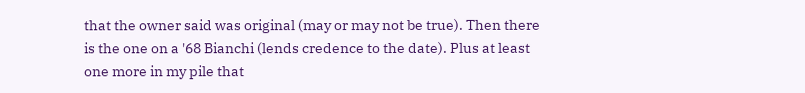that the owner said was original (may or may not be true). Then there is the one on a '68 Bianchi (lends credence to the date). Plus at least one more in my pile that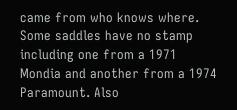came from who knows where. Some saddles have no stamp including one from a 1971 Mondia and another from a 1974 Paramount. Also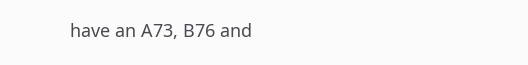have an A73, B76 and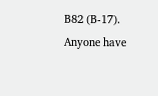B82 (B-17). Anyone have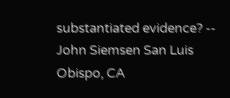substantiated evidence? -- John Siemsen San Luis Obispo, CA